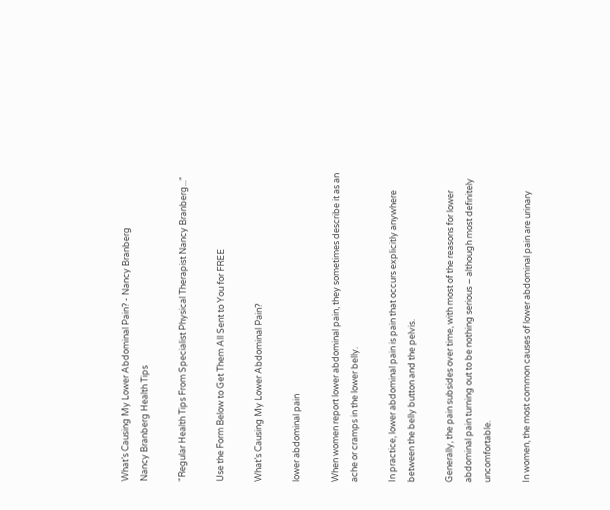What’s Causing My Lower Abdominal Pain? - Nancy Branberg
Nancy Branberg Health Tips

"Regular Health Tips From Specialist Physical Therapist Nancy Branberg..."

Use the Form Below to Get Them All Sent to You for FREE

What’s Causing My Lower Abdominal Pain?

lower abdominal pain

When women report lower abdominal pain, they sometimes describe it as an ache or cramps in the lower belly.

In practice, lower abdominal pain is pain that occurs explicitly anywhere between the belly button and the pelvis.

Generally, the pain subsides over time, with most of the reasons for lower abdominal pain turning out to be nothing serious – although most definitely uncomfortable.

In women, the most common causes of lower abdominal pain are urinary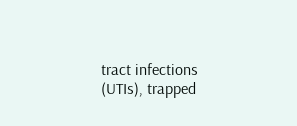tract infections (UTIs), trapped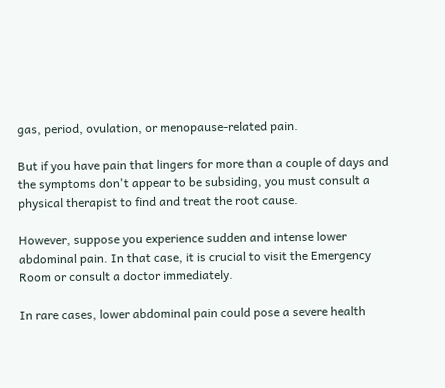gas, period, ovulation, or menopause-related pain.

But if you have pain that lingers for more than a couple of days and the symptoms don't appear to be subsiding, you must consult a physical therapist to find and treat the root cause.

However, suppose you experience sudden and intense lower abdominal pain. In that case, it is crucial to visit the Emergency Room or consult a doctor immediately.

In rare cases, lower abdominal pain could pose a severe health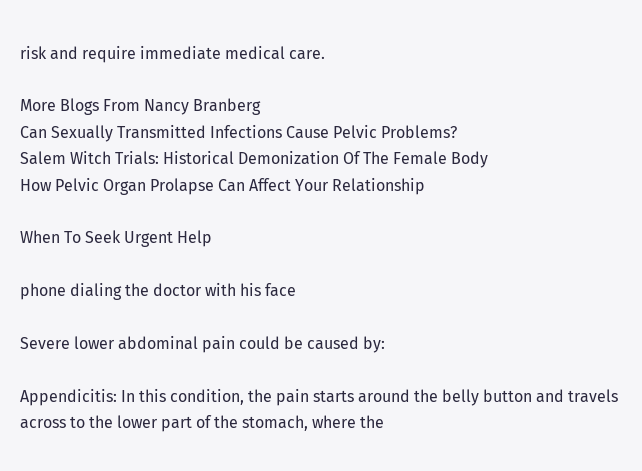risk and require immediate medical care.

More Blogs From Nancy Branberg
Can Sexually Transmitted Infections Cause Pelvic Problems?
Salem Witch Trials: Historical Demonization Of The Female Body
How Pelvic Organ Prolapse Can Affect Your Relationship

When To Seek Urgent Help

phone dialing the doctor with his face

Severe lower abdominal pain could be caused by:

Appendicitis: In this condition, the pain starts around the belly button and travels across to the lower part of the stomach, where the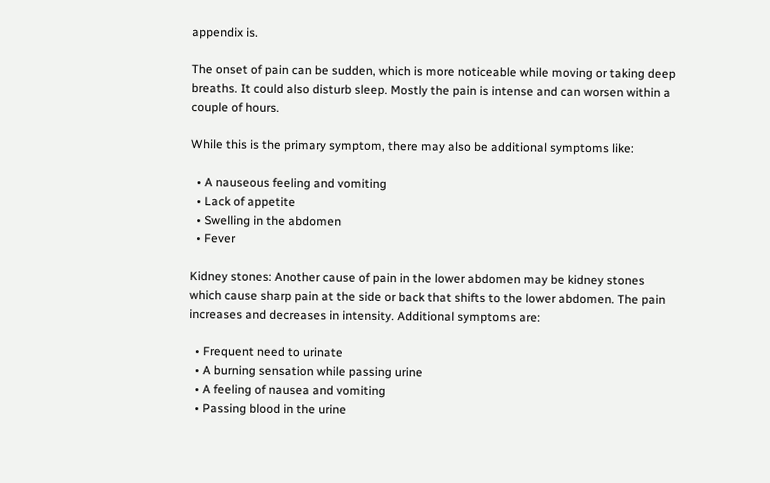appendix is.

The onset of pain can be sudden, which is more noticeable while moving or taking deep breaths. It could also disturb sleep. Mostly the pain is intense and can worsen within a couple of hours.

While this is the primary symptom, there may also be additional symptoms like:

  • A nauseous feeling and vomiting
  • Lack of appetite
  • Swelling in the abdomen
  • Fever

Kidney stones: Another cause of pain in the lower abdomen may be kidney stones which cause sharp pain at the side or back that shifts to the lower abdomen. The pain increases and decreases in intensity. Additional symptoms are:

  • Frequent need to urinate
  • A burning sensation while passing urine
  • A feeling of nausea and vomiting
  • Passing blood in the urine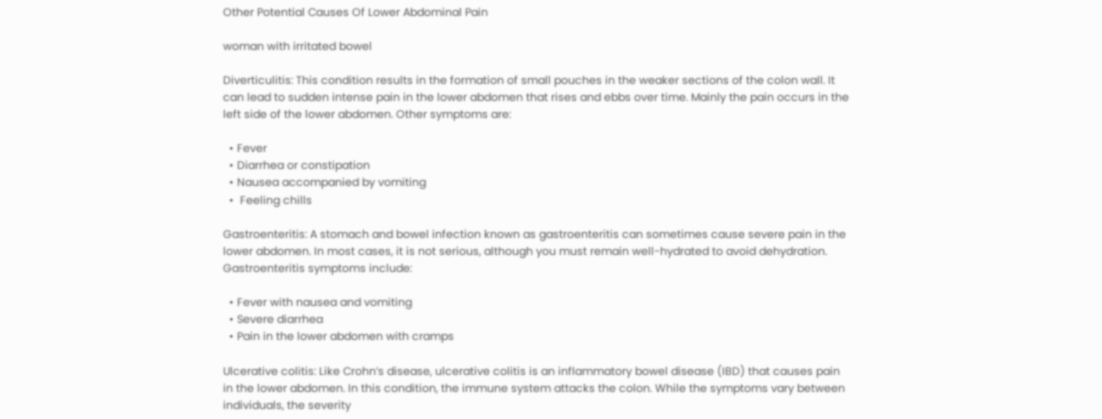Other Potential Causes Of Lower Abdominal Pain

woman with irritated bowel

Diverticulitis: This condition results in the formation of small pouches in the weaker sections of the colon wall. It can lead to sudden intense pain in the lower abdomen that rises and ebbs over time. Mainly the pain occurs in the left side of the lower abdomen. Other symptoms are:

  • Fever
  • Diarrhea or constipation
  • Nausea accompanied by vomiting
  •  Feeling chills

Gastroenteritis: A stomach and bowel infection known as gastroenteritis can sometimes cause severe pain in the lower abdomen. In most cases, it is not serious, although you must remain well-hydrated to avoid dehydration. Gastroenteritis symptoms include:

  • Fever with nausea and vomiting
  • Severe diarrhea
  • Pain in the lower abdomen with cramps

Ulcerative colitis: Like Crohn’s disease, ulcerative colitis is an inflammatory bowel disease (IBD) that causes pain in the lower abdomen. In this condition, the immune system attacks the colon. While the symptoms vary between individuals, the severity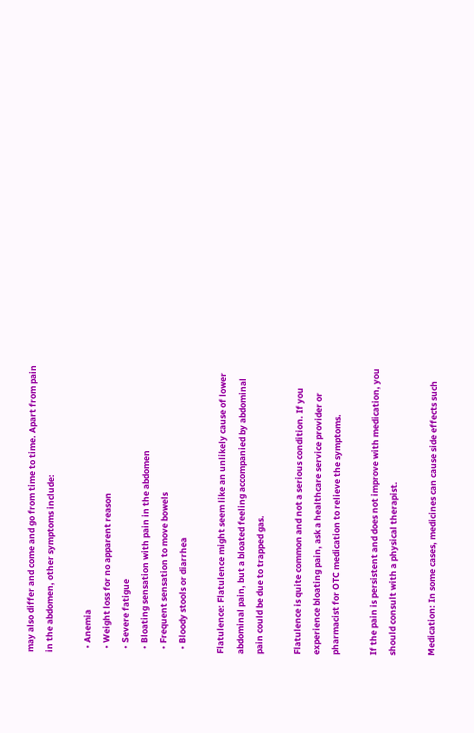may also differ and come and go from time to time. Apart from pain in the abdomen, other symptoms include:

  • Anemia
  • Weight loss for no apparent reason
  • Severe fatigue
  • Bloating sensation with pain in the abdomen
  • Frequent sensation to move bowels
  • Bloody stools or diarrhea

Flatulence: Flatulence might seem like an unlikely cause of lower abdominal pain, but a bloated feeling accompanied by abdominal pain could be due to trapped gas.

Flatulence is quite common and not a serious condition. If you experience bloating pain, ask a healthcare service provider or pharmacist for OTC medication to relieve the symptoms.

If the pain is persistent and does not improve with medication, you should consult with a physical therapist.

Medication: In some cases, medicines can cause side effects such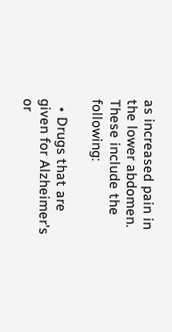as increased pain in the lower abdomen. These include the following:

  • Drugs that are given for Alzheimer's or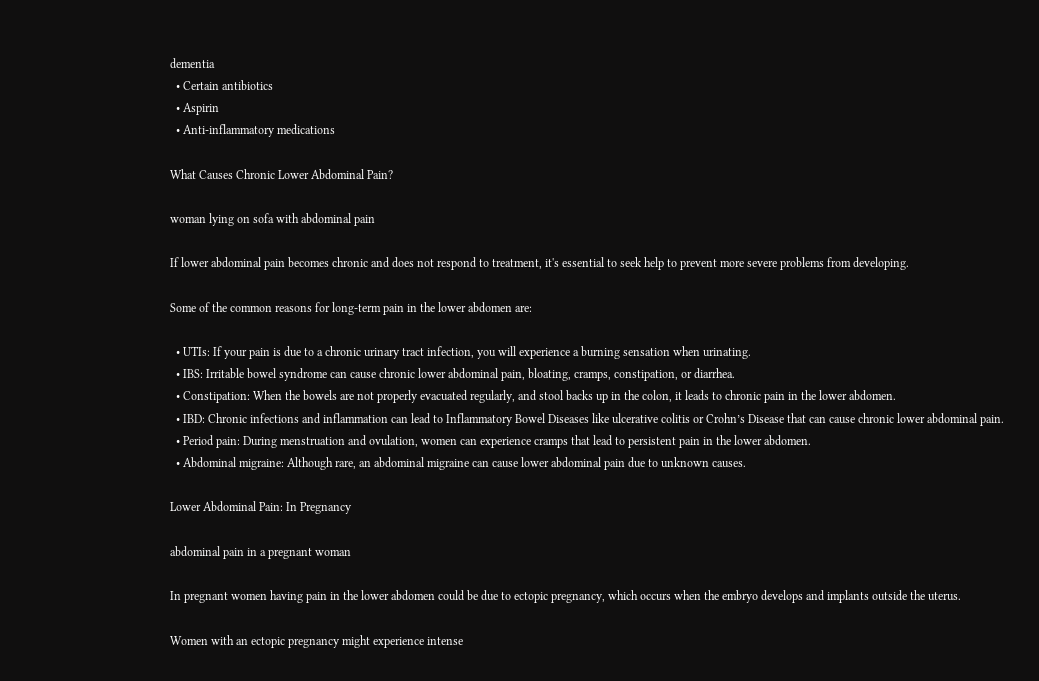dementia
  • Certain antibiotics
  • Aspirin
  • Anti-inflammatory medications

What Causes Chronic Lower Abdominal Pain?

woman lying on sofa with abdominal pain

If lower abdominal pain becomes chronic and does not respond to treatment, it's essential to seek help to prevent more severe problems from developing.

Some of the common reasons for long-term pain in the lower abdomen are:

  • UTIs: If your pain is due to a chronic urinary tract infection, you will experience a burning sensation when urinating.
  • IBS: Irritable bowel syndrome can cause chronic lower abdominal pain, bloating, cramps, constipation, or diarrhea.
  • Constipation: When the bowels are not properly evacuated regularly, and stool backs up in the colon, it leads to chronic pain in the lower abdomen.
  • IBD: Chronic infections and inflammation can lead to Inflammatory Bowel Diseases like ulcerative colitis or Crohn’s Disease that can cause chronic lower abdominal pain.
  • Period pain: During menstruation and ovulation, women can experience cramps that lead to persistent pain in the lower abdomen.
  • Abdominal migraine: Although rare, an abdominal migraine can cause lower abdominal pain due to unknown causes.

Lower Abdominal Pain: In Pregnancy

abdominal pain in a pregnant woman

In pregnant women having pain in the lower abdomen could be due to ectopic pregnancy, which occurs when the embryo develops and implants outside the uterus.

Women with an ectopic pregnancy might experience intense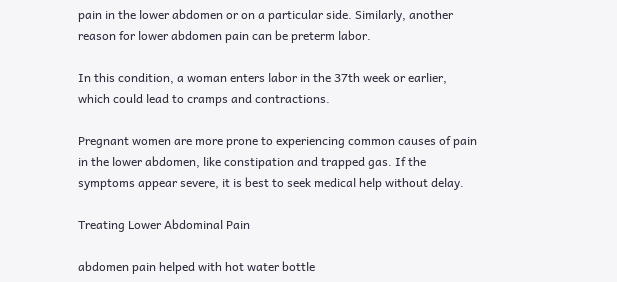pain in the lower abdomen or on a particular side. Similarly, another reason for lower abdomen pain can be preterm labor.

In this condition, a woman enters labor in the 37th week or earlier, which could lead to cramps and contractions.

Pregnant women are more prone to experiencing common causes of pain in the lower abdomen, like constipation and trapped gas. If the symptoms appear severe, it is best to seek medical help without delay.

Treating Lower Abdominal Pain

abdomen pain helped with hot water bottle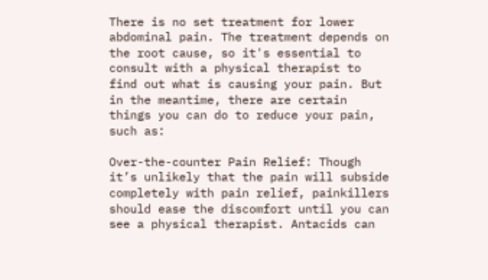There is no set treatment for lower abdominal pain. The treatment depends on the root cause, so it's essential to consult with a physical therapist to find out what is causing your pain. But in the meantime, there are certain things you can do to reduce your pain, such as:

Over-the-counter Pain Relief: Though it’s unlikely that the pain will subside completely with pain relief, painkillers should ease the discomfort until you can see a physical therapist. Antacids can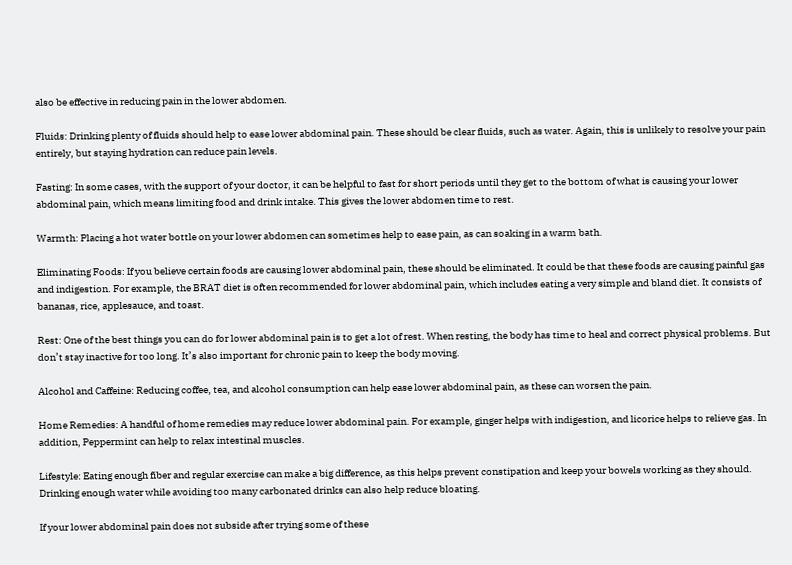also be effective in reducing pain in the lower abdomen.

Fluids: Drinking plenty of fluids should help to ease lower abdominal pain. These should be clear fluids, such as water. Again, this is unlikely to resolve your pain entirely, but staying hydration can reduce pain levels.

Fasting: In some cases, with the support of your doctor, it can be helpful to fast for short periods until they get to the bottom of what is causing your lower abdominal pain, which means limiting food and drink intake. This gives the lower abdomen time to rest.

Warmth: Placing a hot water bottle on your lower abdomen can sometimes help to ease pain, as can soaking in a warm bath.

Eliminating Foods: If you believe certain foods are causing lower abdominal pain, these should be eliminated. It could be that these foods are causing painful gas and indigestion. For example, the BRAT diet is often recommended for lower abdominal pain, which includes eating a very simple and bland diet. It consists of bananas, rice, applesauce, and toast.

Rest: One of the best things you can do for lower abdominal pain is to get a lot of rest. When resting, the body has time to heal and correct physical problems. But don’t stay inactive for too long. It’s also important for chronic pain to keep the body moving.

Alcohol and Caffeine: Reducing coffee, tea, and alcohol consumption can help ease lower abdominal pain, as these can worsen the pain.

Home Remedies: A handful of home remedies may reduce lower abdominal pain. For example, ginger helps with indigestion, and licorice helps to relieve gas. In addition, Peppermint can help to relax intestinal muscles.

Lifestyle: Eating enough fiber and regular exercise can make a big difference, as this helps prevent constipation and keep your bowels working as they should. Drinking enough water while avoiding too many carbonated drinks can also help reduce bloating.

If your lower abdominal pain does not subside after trying some of these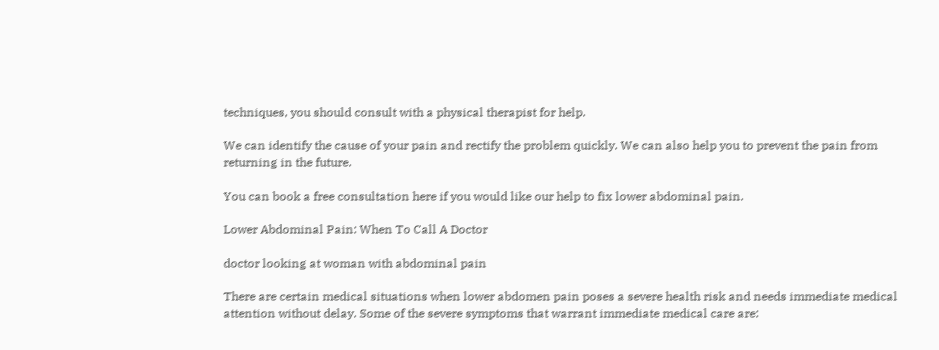techniques, you should consult with a physical therapist for help.

We can identify the cause of your pain and rectify the problem quickly. We can also help you to prevent the pain from returning in the future.

You can book a free consultation here if you would like our help to fix lower abdominal pain.

Lower Abdominal Pain: When To Call A Doctor

doctor looking at woman with abdominal pain

There are certain medical situations when lower abdomen pain poses a severe health risk and needs immediate medical attention without delay. Some of the severe symptoms that warrant immediate medical care are: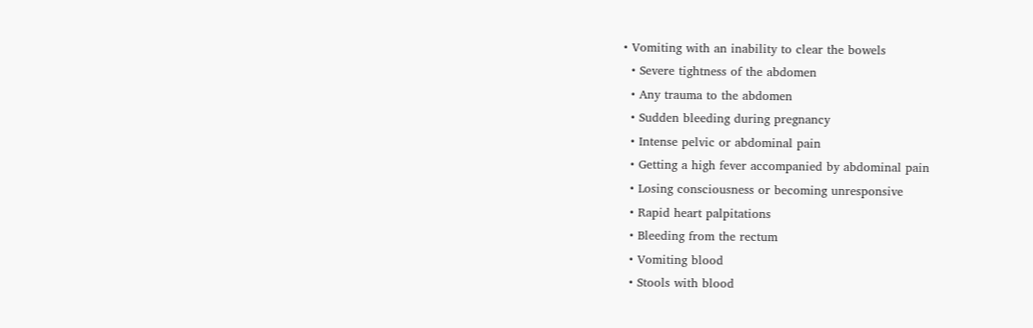• Vomiting with an inability to clear the bowels
  • Severe tightness of the abdomen
  • Any trauma to the abdomen
  • Sudden bleeding during pregnancy
  • Intense pelvic or abdominal pain
  • Getting a high fever accompanied by abdominal pain
  • Losing consciousness or becoming unresponsive
  • Rapid heart palpitations
  • Bleeding from the rectum
  • Vomiting blood
  • Stools with blood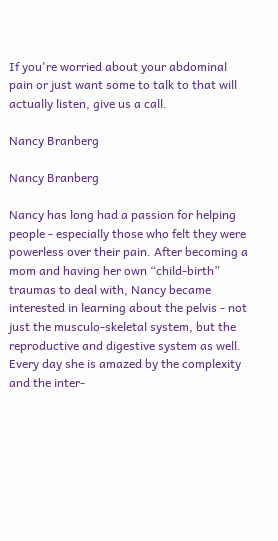If you're worried about your abdominal pain or just want some to talk to that will actually listen, give us a call.

Nancy Branberg

Nancy Branberg

Nancy has long had a passion for helping people - especially those who felt they were powerless over their pain. After becoming a mom and having her own “child-birth” traumas to deal with, Nancy became interested in learning about the pelvis - not just the musculo-skeletal system, but the reproductive and digestive system as well. Every day she is amazed by the complexity and the inter-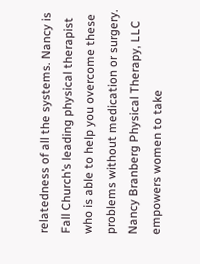relatedness of all the systems. Nancy is Fall Church’s leading physical therapist who is able to help you overcome these problems without medication or surgery. Nancy Branberg Physical Therapy, LLC empowers women to take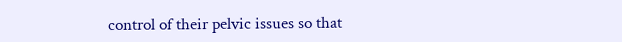control of their pelvic issues so that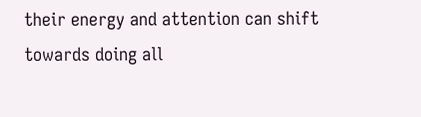their energy and attention can shift towards doing all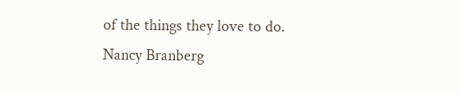of the things they love to do.
Nancy Branberg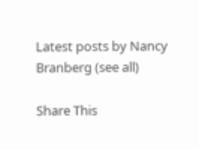Latest posts by Nancy Branberg (see all)

Share This